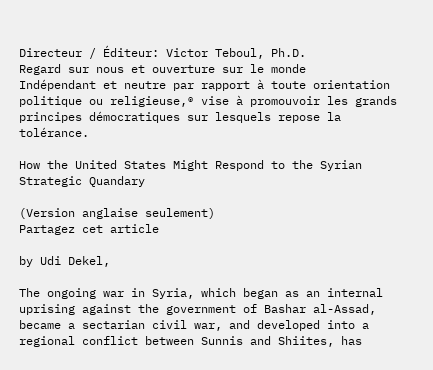Directeur / Éditeur: Victor Teboul, Ph.D.
Regard sur nous et ouverture sur le monde
Indépendant et neutre par rapport à toute orientation politique ou religieuse,® vise à promouvoir les grands principes démocratiques sur lesquels repose la tolérance.

How the United States Might Respond to the Syrian Strategic Quandary

(Version anglaise seulement)
Partagez cet article

by Udi Dekel,

The ongoing war in Syria, which began as an internal uprising against the government of Bashar al-Assad, became a sectarian civil war, and developed into a regional conflict between Sunnis and Shiites, has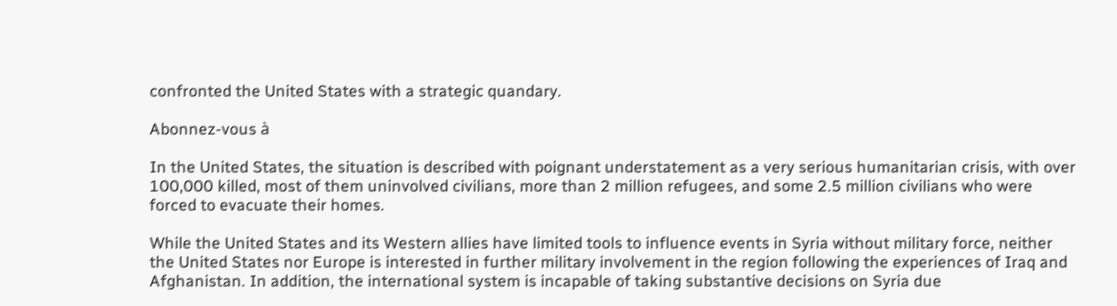confronted the United States with a strategic quandary.

Abonnez-vous à

In the United States, the situation is described with poignant understatement as a very serious humanitarian crisis, with over 100,000 killed, most of them uninvolved civilians, more than 2 million refugees, and some 2.5 million civilians who were forced to evacuate their homes.

While the United States and its Western allies have limited tools to influence events in Syria without military force, neither the United States nor Europe is interested in further military involvement in the region following the experiences of Iraq and Afghanistan. In addition, the international system is incapable of taking substantive decisions on Syria due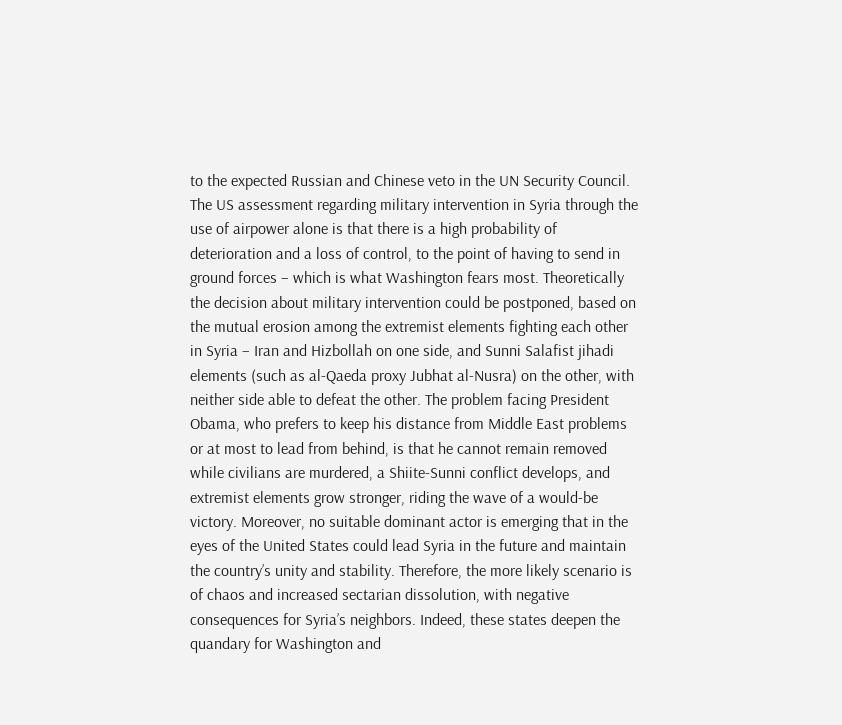to the expected Russian and Chinese veto in the UN Security Council. The US assessment regarding military intervention in Syria through the use of airpower alone is that there is a high probability of deterioration and a loss of control, to the point of having to send in ground forces – which is what Washington fears most. Theoretically the decision about military intervention could be postponed, based on the mutual erosion among the extremist elements fighting each other in Syria – Iran and Hizbollah on one side, and Sunni Salafist jihadi elements (such as al-Qaeda proxy Jubhat al-Nusra) on the other, with neither side able to defeat the other. The problem facing President Obama, who prefers to keep his distance from Middle East problems or at most to lead from behind, is that he cannot remain removed while civilians are murdered, a Shiite-Sunni conflict develops, and extremist elements grow stronger, riding the wave of a would-be victory. Moreover, no suitable dominant actor is emerging that in the eyes of the United States could lead Syria in the future and maintain the country’s unity and stability. Therefore, the more likely scenario is of chaos and increased sectarian dissolution, with negative consequences for Syria’s neighbors. Indeed, these states deepen the quandary for Washington and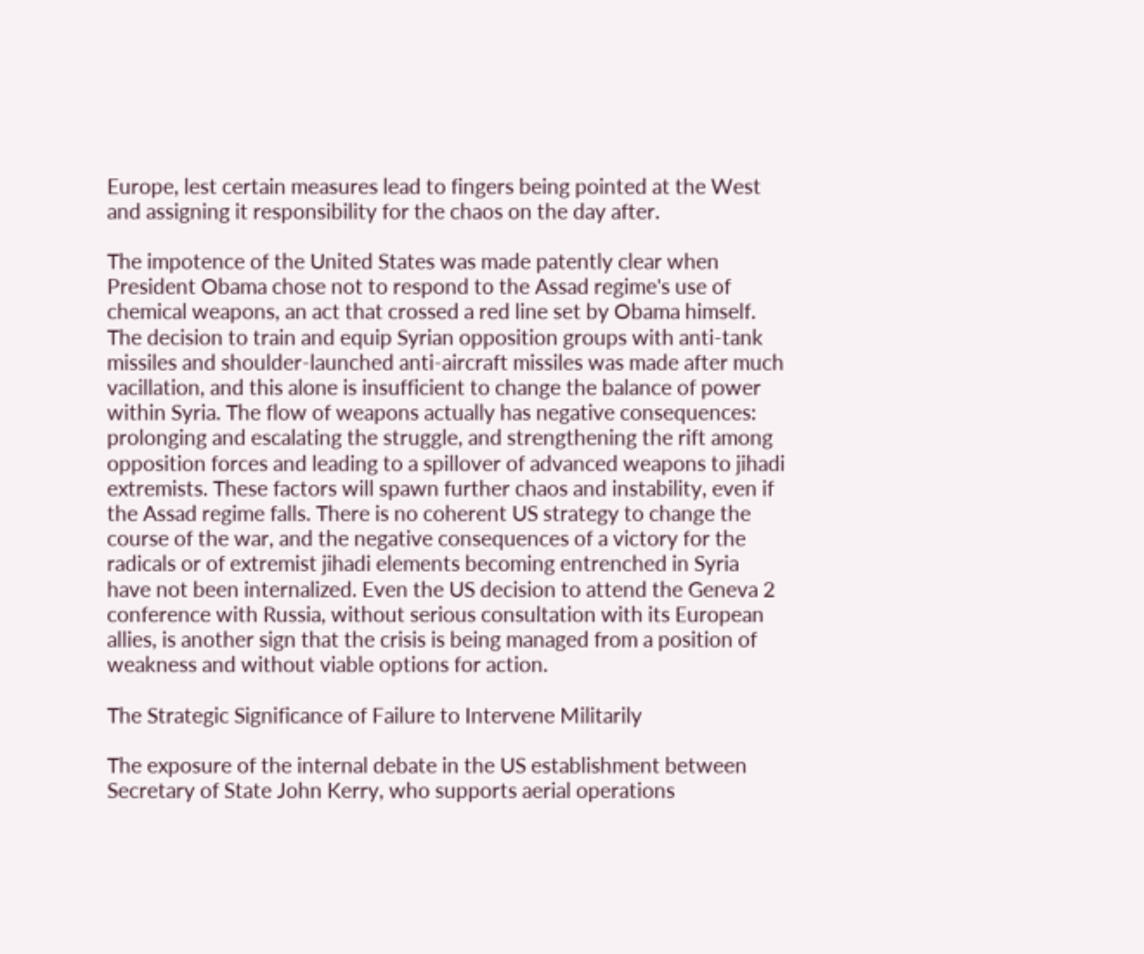Europe, lest certain measures lead to fingers being pointed at the West and assigning it responsibility for the chaos on the day after.

The impotence of the United States was made patently clear when President Obama chose not to respond to the Assad regime's use of chemical weapons, an act that crossed a red line set by Obama himself. The decision to train and equip Syrian opposition groups with anti-tank missiles and shoulder-launched anti-aircraft missiles was made after much vacillation, and this alone is insufficient to change the balance of power within Syria. The flow of weapons actually has negative consequences: prolonging and escalating the struggle, and strengthening the rift among opposition forces and leading to a spillover of advanced weapons to jihadi extremists. These factors will spawn further chaos and instability, even if the Assad regime falls. There is no coherent US strategy to change the course of the war, and the negative consequences of a victory for the radicals or of extremist jihadi elements becoming entrenched in Syria have not been internalized. Even the US decision to attend the Geneva 2 conference with Russia, without serious consultation with its European allies, is another sign that the crisis is being managed from a position of weakness and without viable options for action.

The Strategic Significance of Failure to Intervene Militarily

The exposure of the internal debate in the US establishment between Secretary of State John Kerry, who supports aerial operations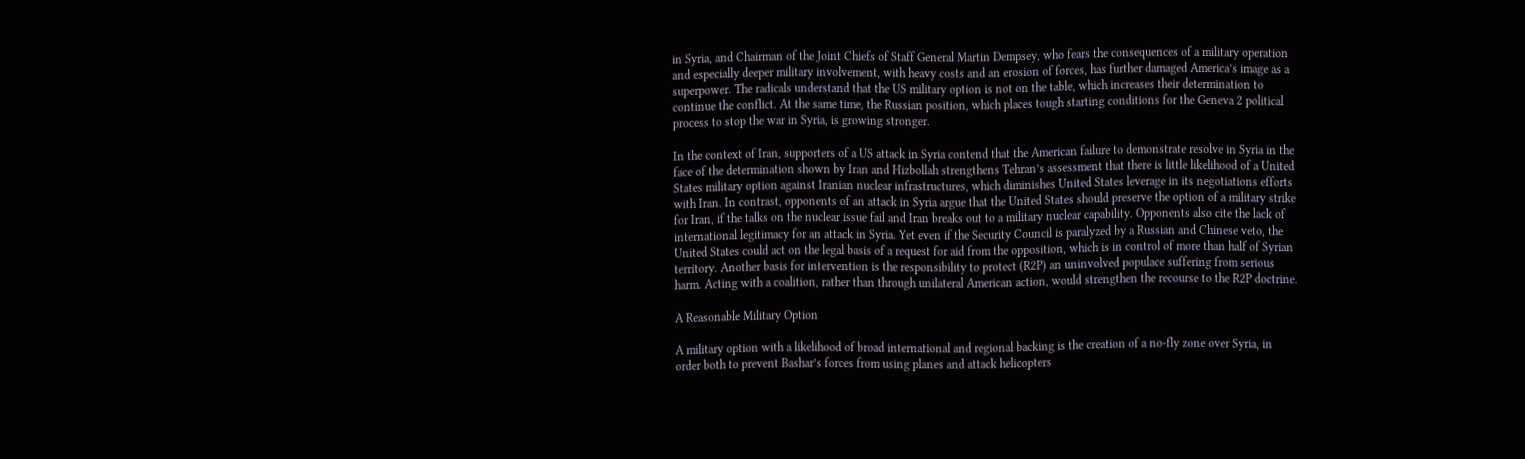in Syria, and Chairman of the Joint Chiefs of Staff General Martin Dempsey, who fears the consequences of a military operation and especially deeper military involvement, with heavy costs and an erosion of forces, has further damaged America’s image as a superpower. The radicals understand that the US military option is not on the table, which increases their determination to continue the conflict. At the same time, the Russian position, which places tough starting conditions for the Geneva 2 political process to stop the war in Syria, is growing stronger.

In the context of Iran, supporters of a US attack in Syria contend that the American failure to demonstrate resolve in Syria in the face of the determination shown by Iran and Hizbollah strengthens Tehran’s assessment that there is little likelihood of a United States military option against Iranian nuclear infrastructures, which diminishes United States leverage in its negotiations efforts with Iran. In contrast, opponents of an attack in Syria argue that the United States should preserve the option of a military strike for Iran, if the talks on the nuclear issue fail and Iran breaks out to a military nuclear capability. Opponents also cite the lack of international legitimacy for an attack in Syria. Yet even if the Security Council is paralyzed by a Russian and Chinese veto, the United States could act on the legal basis of a request for aid from the opposition, which is in control of more than half of Syrian territory. Another basis for intervention is the responsibility to protect (R2P) an uninvolved populace suffering from serious harm. Acting with a coalition, rather than through unilateral American action, would strengthen the recourse to the R2P doctrine.

A Reasonable Military Option

A military option with a likelihood of broad international and regional backing is the creation of a no-fly zone over Syria, in order both to prevent Bashar’s forces from using planes and attack helicopters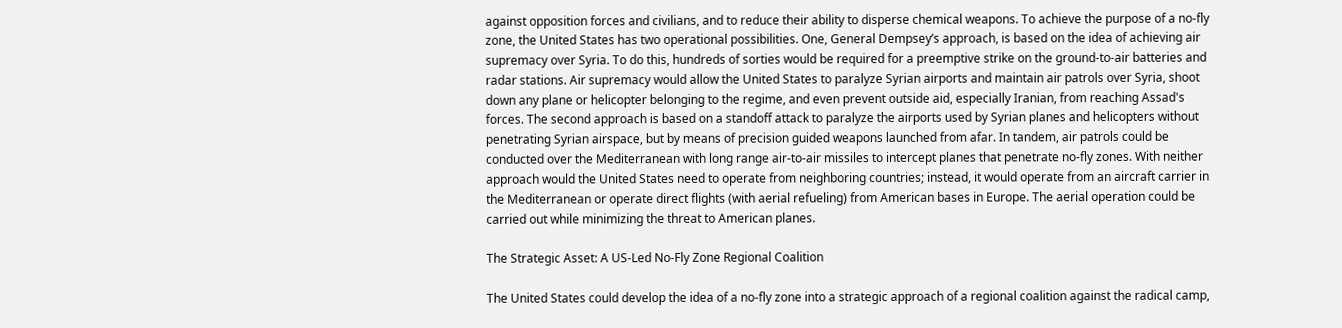against opposition forces and civilians, and to reduce their ability to disperse chemical weapons. To achieve the purpose of a no-fly zone, the United States has two operational possibilities. One, General Dempsey’s approach, is based on the idea of achieving air supremacy over Syria. To do this, hundreds of sorties would be required for a preemptive strike on the ground-to-air batteries and radar stations. Air supremacy would allow the United States to paralyze Syrian airports and maintain air patrols over Syria, shoot down any plane or helicopter belonging to the regime, and even prevent outside aid, especially Iranian, from reaching Assad's forces. The second approach is based on a standoff attack to paralyze the airports used by Syrian planes and helicopters without penetrating Syrian airspace, but by means of precision guided weapons launched from afar. In tandem, air patrols could be conducted over the Mediterranean with long range air-to-air missiles to intercept planes that penetrate no-fly zones. With neither approach would the United States need to operate from neighboring countries; instead, it would operate from an aircraft carrier in the Mediterranean or operate direct flights (with aerial refueling) from American bases in Europe. The aerial operation could be carried out while minimizing the threat to American planes.

The Strategic Asset: A US-Led No-Fly Zone Regional Coalition

The United States could develop the idea of a no-fly zone into a strategic approach of a regional coalition against the radical camp,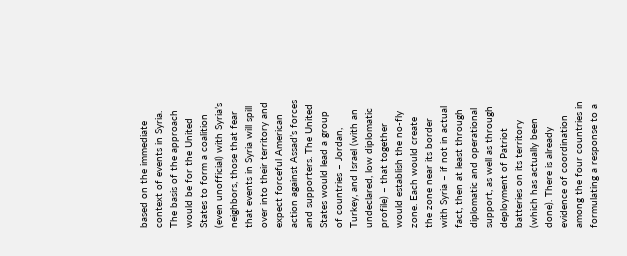based on the immediate context of events in Syria. The basis of the approach would be for the United States to form a coalition (even unofficial) with Syria’s neighbors, those that fear that events in Syria will spill over into their territory and expect forceful American action against Assad’s forces and supporters. The United States would lead a group of countries – Jordan, Turkey, and Israel (with an undeclared, low diplomatic profile) – that together would establish the no-fly zone. Each would create the zone near its border with Syria – if not in actual fact, then at least through diplomatic and operational support, as well as through deployment of Patriot batteries on its territory (which has actually been done). There is already evidence of coordination among the four countries in formulating a response to a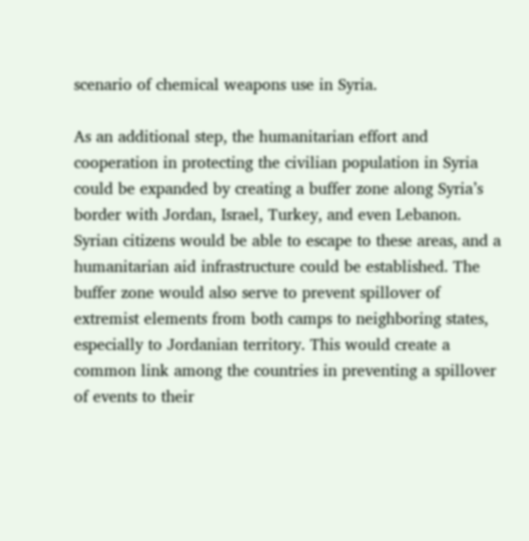scenario of chemical weapons use in Syria.

As an additional step, the humanitarian effort and cooperation in protecting the civilian population in Syria could be expanded by creating a buffer zone along Syria’s border with Jordan, Israel, Turkey, and even Lebanon. Syrian citizens would be able to escape to these areas, and a humanitarian aid infrastructure could be established. The buffer zone would also serve to prevent spillover of extremist elements from both camps to neighboring states, especially to Jordanian territory. This would create a common link among the countries in preventing a spillover of events to their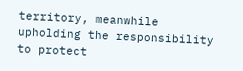territory, meanwhile upholding the responsibility to protect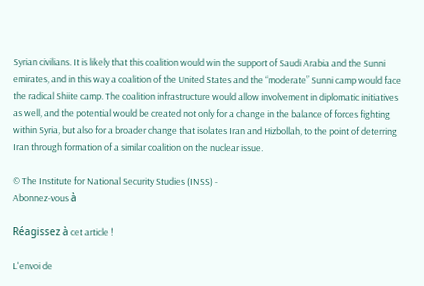Syrian civilians. It is likely that this coalition would win the support of Saudi Arabia and the Sunni emirates, and in this way a coalition of the United States and the “moderate” Sunni camp would face the radical Shiite camp. The coalition infrastructure would allow involvement in diplomatic initiatives as well, and the potential would be created not only for a change in the balance of forces fighting within Syria, but also for a broader change that isolates Iran and Hizbollah, to the point of deterring Iran through formation of a similar coalition on the nuclear issue.

© The Institute for National Security Studies (INSS) -
Abonnez-vous à

Réagissez à cet article !

L'envoi de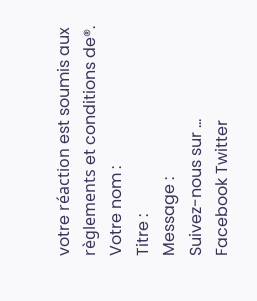votre réaction est soumis aux règlements et conditions de®.
Votre nom :
Titre :
Message :
Suivez-nous sur ...
Facebook Twitter